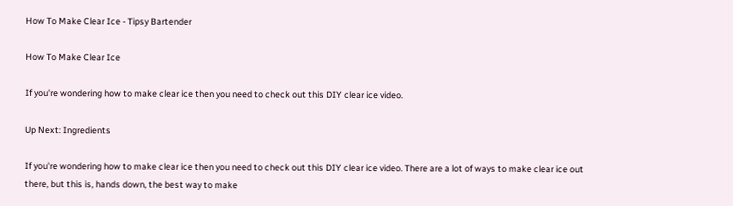How To Make Clear Ice - Tipsy Bartender

How To Make Clear Ice

If you're wondering how to make clear ice then you need to check out this DIY clear ice video.

Up Next: Ingredients

If you're wondering how to make clear ice then you need to check out this DIY clear ice video. There are a lot of ways to make clear ice out there, but this is, hands down, the best way to make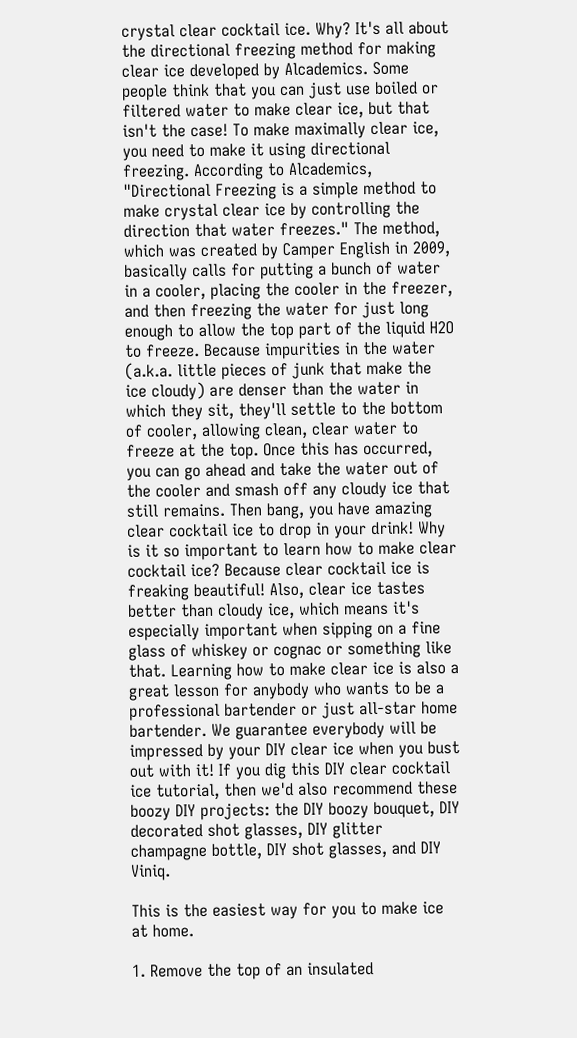crystal clear cocktail ice. Why? It's all about the directional freezing method for making clear ice developed by Alcademics. Some people think that you can just use boiled or filtered water to make clear ice, but that isn't the case! To make maximally clear ice, you need to make it using directional freezing. According to Alcademics, "Directional Freezing is a simple method to make crystal clear ice by controlling the direction that water freezes." The method, which was created by Camper English in 2009, basically calls for putting a bunch of water in a cooler, placing the cooler in the freezer, and then freezing the water for just long enough to allow the top part of the liquid H2O to freeze. Because impurities in the water (a.k.a. little pieces of junk that make the ice cloudy) are denser than the water in which they sit, they'll settle to the bottom of cooler, allowing clean, clear water to freeze at the top. Once this has occurred, you can go ahead and take the water out of the cooler and smash off any cloudy ice that still remains. Then bang, you have amazing clear cocktail ice to drop in your drink! Why is it so important to learn how to make clear cocktail ice? Because clear cocktail ice is freaking beautiful! Also, clear ice tastes better than cloudy ice, which means it's especially important when sipping on a fine glass of whiskey or cognac or something like that. Learning how to make clear ice is also a great lesson for anybody who wants to be a professional bartender or just all-star home bartender. We guarantee everybody will be impressed by your DIY clear ice when you bust out with it! If you dig this DIY clear cocktail ice tutorial, then we'd also recommend these boozy DIY projects: the DIY boozy bouquet, DIY decorated shot glasses, DIY glitter champagne bottle, DIY shot glasses, and DIY Viniq.

This is the easiest way for you to make ice at home.

1. Remove the top of an insulated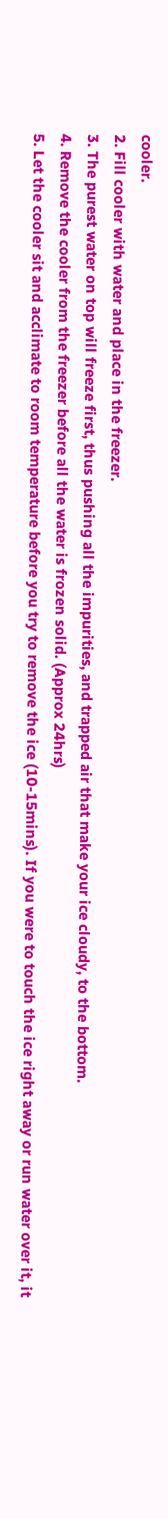cooler.
2. Fill cooler with water and place in the freezer.
3. The purest water on top will freeze first, thus pushing all the impurities, and trapped air that make your ice cloudy, to the bottom.
4. Remove the cooler from the freezer before all the water is frozen solid. (Approx 24hrs)
5. Let the cooler sit and acclimate to room temperature before you try to remove the ice (10-15mins). If you were to touch the ice right away or run water over it, it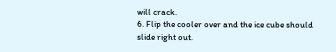will crack.
6. Flip the cooler over and the ice cube should slide right out.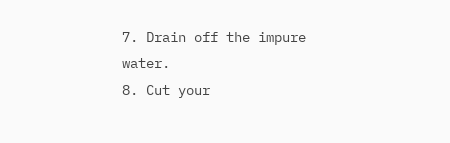7. Drain off the impure water.
8. Cut your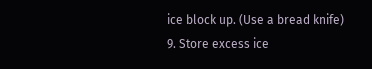ice block up. (Use a bread knife)
9. Store excess ice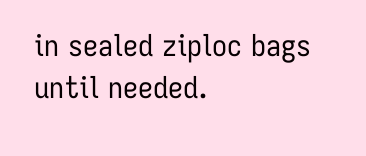in sealed ziploc bags until needed.